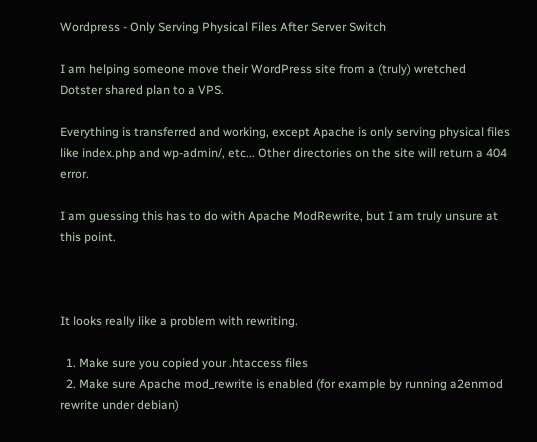Wordpress - Only Serving Physical Files After Server Switch

I am helping someone move their WordPress site from a (truly) wretched Dotster shared plan to a VPS.

Everything is transferred and working, except Apache is only serving physical files like index.php and wp-admin/, etc... Other directories on the site will return a 404 error.

I am guessing this has to do with Apache ModRewrite, but I am truly unsure at this point.



It looks really like a problem with rewriting.

  1. Make sure you copied your .htaccess files
  2. Make sure Apache mod_rewrite is enabled (for example by running a2enmod rewrite under debian)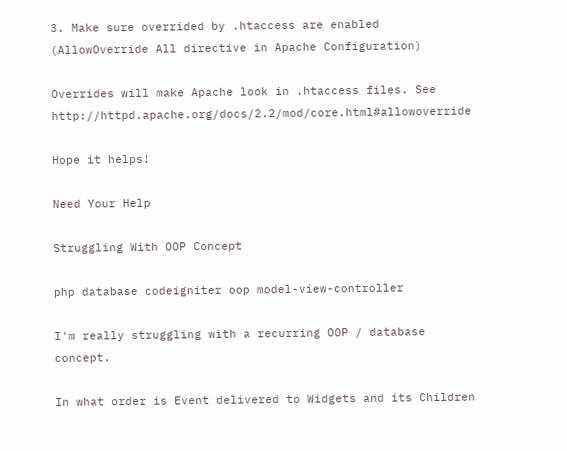3. Make sure overrided by .htaccess are enabled (AllowOverride All directive in Apache Configuration)

Overrides will make Apache look in .htaccess files. See http://httpd.apache.org/docs/2.2/mod/core.html#allowoverride

Hope it helps!

Need Your Help

Struggling With OOP Concept

php database codeigniter oop model-view-controller

I'm really struggling with a recurring OOP / database concept.

In what order is Event delivered to Widgets and its Children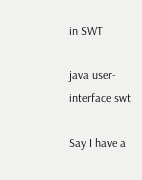in SWT

java user-interface swt

Say I have a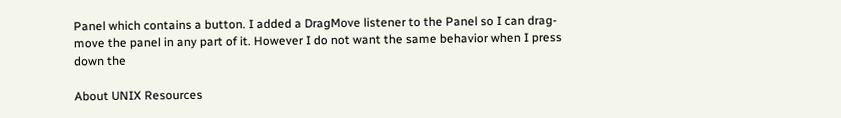Panel which contains a button. I added a DragMove listener to the Panel so I can drag-move the panel in any part of it. However I do not want the same behavior when I press down the

About UNIX Resources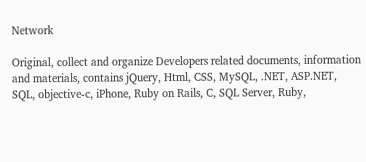Network

Original, collect and organize Developers related documents, information and materials, contains jQuery, Html, CSS, MySQL, .NET, ASP.NET, SQL, objective-c, iPhone, Ruby on Rails, C, SQL Server, Ruby,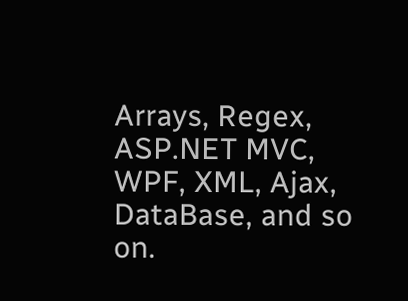Arrays, Regex, ASP.NET MVC, WPF, XML, Ajax, DataBase, and so on.